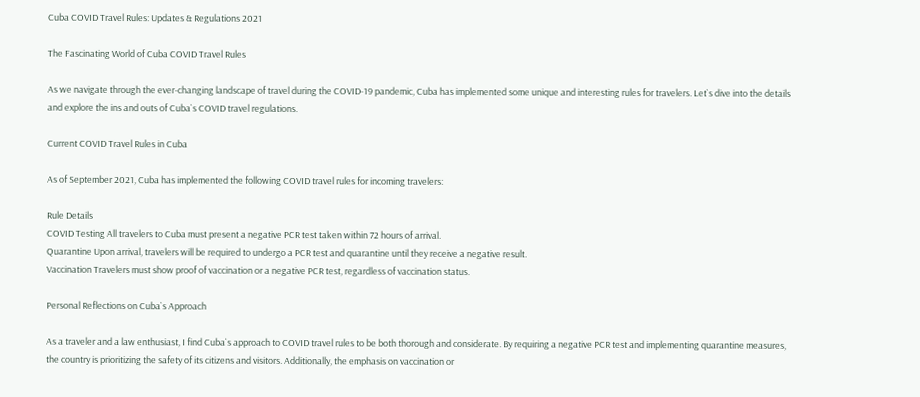Cuba COVID Travel Rules: Updates & Regulations 2021

The Fascinating World of Cuba COVID Travel Rules

As we navigate through the ever-changing landscape of travel during the COVID-19 pandemic, Cuba has implemented some unique and interesting rules for travelers. Let`s dive into the details and explore the ins and outs of Cuba`s COVID travel regulations.

Current COVID Travel Rules in Cuba

As of September 2021, Cuba has implemented the following COVID travel rules for incoming travelers:

Rule Details
COVID Testing All travelers to Cuba must present a negative PCR test taken within 72 hours of arrival.
Quarantine Upon arrival, travelers will be required to undergo a PCR test and quarantine until they receive a negative result.
Vaccination Travelers must show proof of vaccination or a negative PCR test, regardless of vaccination status.

Personal Reflections on Cuba`s Approach

As a traveler and a law enthusiast, I find Cuba`s approach to COVID travel rules to be both thorough and considerate. By requiring a negative PCR test and implementing quarantine measures, the country is prioritizing the safety of its citizens and visitors. Additionally, the emphasis on vaccination or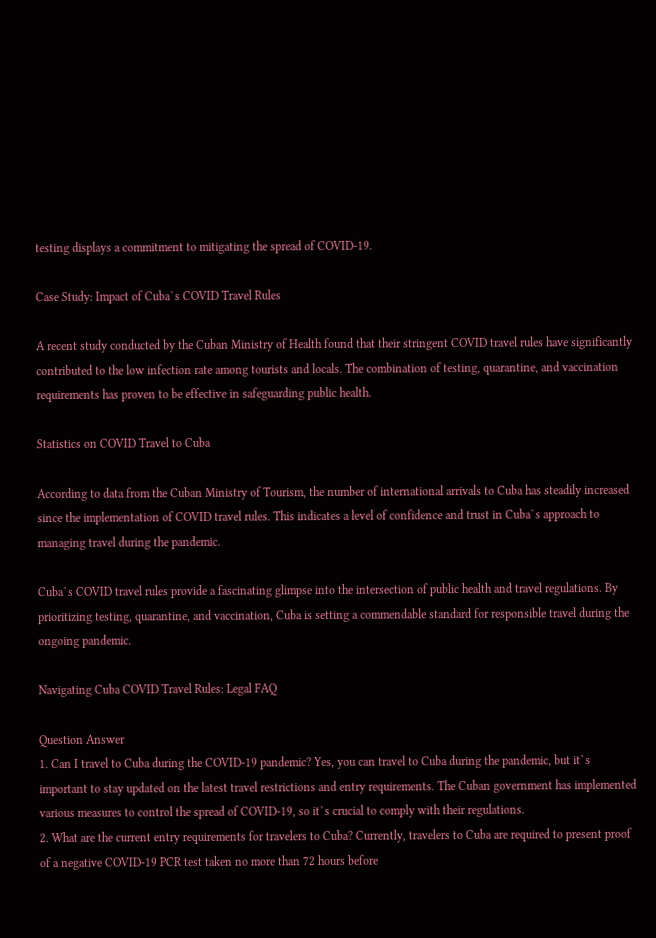testing displays a commitment to mitigating the spread of COVID-19.

Case Study: Impact of Cuba`s COVID Travel Rules

A recent study conducted by the Cuban Ministry of Health found that their stringent COVID travel rules have significantly contributed to the low infection rate among tourists and locals. The combination of testing, quarantine, and vaccination requirements has proven to be effective in safeguarding public health.

Statistics on COVID Travel to Cuba

According to data from the Cuban Ministry of Tourism, the number of international arrivals to Cuba has steadily increased since the implementation of COVID travel rules. This indicates a level of confidence and trust in Cuba`s approach to managing travel during the pandemic.

Cuba`s COVID travel rules provide a fascinating glimpse into the intersection of public health and travel regulations. By prioritizing testing, quarantine, and vaccination, Cuba is setting a commendable standard for responsible travel during the ongoing pandemic.

Navigating Cuba COVID Travel Rules: Legal FAQ

Question Answer
1. Can I travel to Cuba during the COVID-19 pandemic? Yes, you can travel to Cuba during the pandemic, but it`s important to stay updated on the latest travel restrictions and entry requirements. The Cuban government has implemented various measures to control the spread of COVID-19, so it`s crucial to comply with their regulations.
2. What are the current entry requirements for travelers to Cuba? Currently, travelers to Cuba are required to present proof of a negative COVID-19 PCR test taken no more than 72 hours before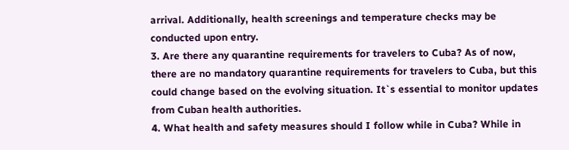arrival. Additionally, health screenings and temperature checks may be conducted upon entry.
3. Are there any quarantine requirements for travelers to Cuba? As of now, there are no mandatory quarantine requirements for travelers to Cuba, but this could change based on the evolving situation. It`s essential to monitor updates from Cuban health authorities.
4. What health and safety measures should I follow while in Cuba? While in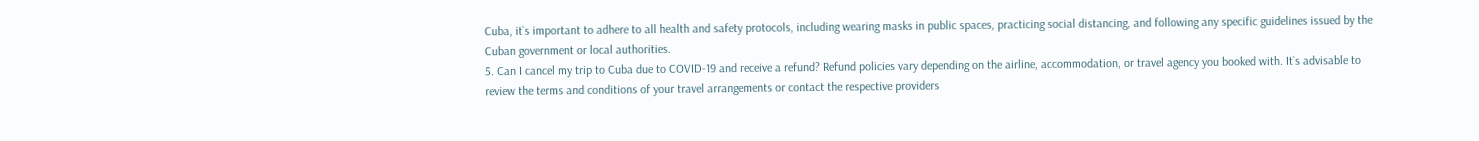Cuba, it`s important to adhere to all health and safety protocols, including wearing masks in public spaces, practicing social distancing, and following any specific guidelines issued by the Cuban government or local authorities.
5. Can I cancel my trip to Cuba due to COVID-19 and receive a refund? Refund policies vary depending on the airline, accommodation, or travel agency you booked with. It`s advisable to review the terms and conditions of your travel arrangements or contact the respective providers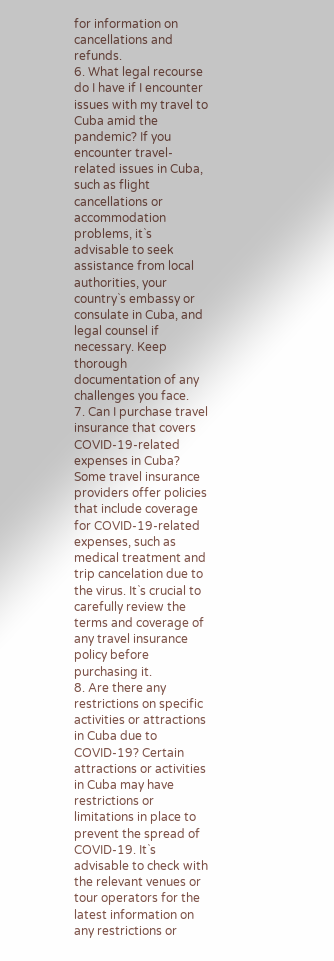for information on cancellations and refunds.
6. What legal recourse do I have if I encounter issues with my travel to Cuba amid the pandemic? If you encounter travel-related issues in Cuba, such as flight cancellations or accommodation problems, it`s advisable to seek assistance from local authorities, your country`s embassy or consulate in Cuba, and legal counsel if necessary. Keep thorough documentation of any challenges you face.
7. Can I purchase travel insurance that covers COVID-19-related expenses in Cuba? Some travel insurance providers offer policies that include coverage for COVID-19-related expenses, such as medical treatment and trip cancelation due to the virus. It`s crucial to carefully review the terms and coverage of any travel insurance policy before purchasing it.
8. Are there any restrictions on specific activities or attractions in Cuba due to COVID-19? Certain attractions or activities in Cuba may have restrictions or limitations in place to prevent the spread of COVID-19. It`s advisable to check with the relevant venues or tour operators for the latest information on any restrictions or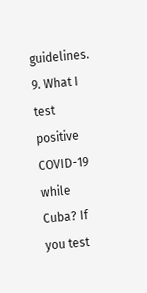guidelines.
9. What I test positive COVID-19 while Cuba? If you test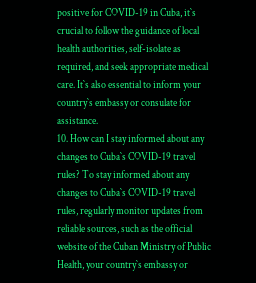positive for COVID-19 in Cuba, it`s crucial to follow the guidance of local health authorities, self-isolate as required, and seek appropriate medical care. It`s also essential to inform your country`s embassy or consulate for assistance.
10. How can I stay informed about any changes to Cuba`s COVID-19 travel rules? To stay informed about any changes to Cuba`s COVID-19 travel rules, regularly monitor updates from reliable sources, such as the official website of the Cuban Ministry of Public Health, your country`s embassy or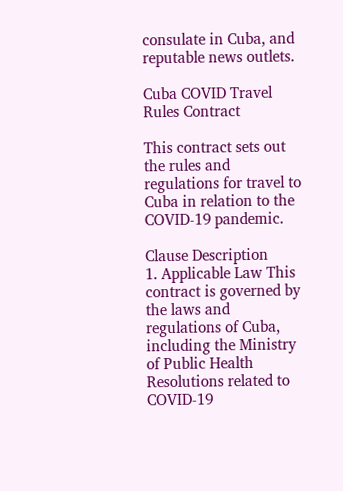consulate in Cuba, and reputable news outlets.

Cuba COVID Travel Rules Contract

This contract sets out the rules and regulations for travel to Cuba in relation to the COVID-19 pandemic.

Clause Description
1. Applicable Law This contract is governed by the laws and regulations of Cuba, including the Ministry of Public Health Resolutions related to COVID-19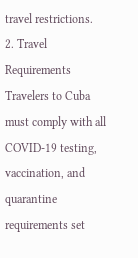travel restrictions.
2. Travel Requirements Travelers to Cuba must comply with all COVID-19 testing, vaccination, and quarantine requirements set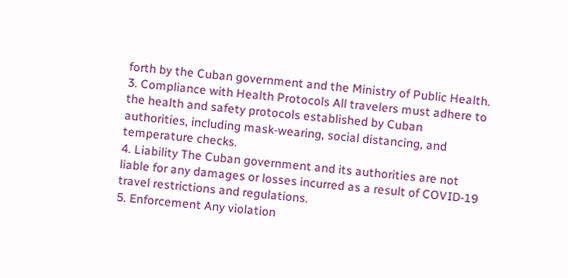forth by the Cuban government and the Ministry of Public Health.
3. Compliance with Health Protocols All travelers must adhere to the health and safety protocols established by Cuban authorities, including mask-wearing, social distancing, and temperature checks.
4. Liability The Cuban government and its authorities are not liable for any damages or losses incurred as a result of COVID-19 travel restrictions and regulations.
5. Enforcement Any violation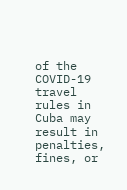of the COVID-19 travel rules in Cuba may result in penalties, fines, or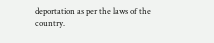deportation as per the laws of the country.